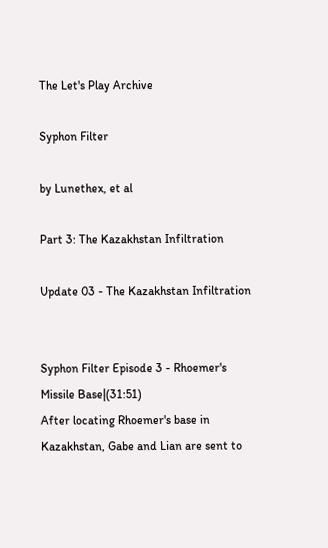The Let's Play Archive

Syphon Filter

by Lunethex, et al

Part 3: The Kazakhstan Infiltration

Update 03 - The Kazakhstan Infiltration


Syphon Filter Episode 3 - Rhoemer's Missile Base|(31:51)
After locating Rhoemer's base in Kazakhstan, Gabe and Lian are sent to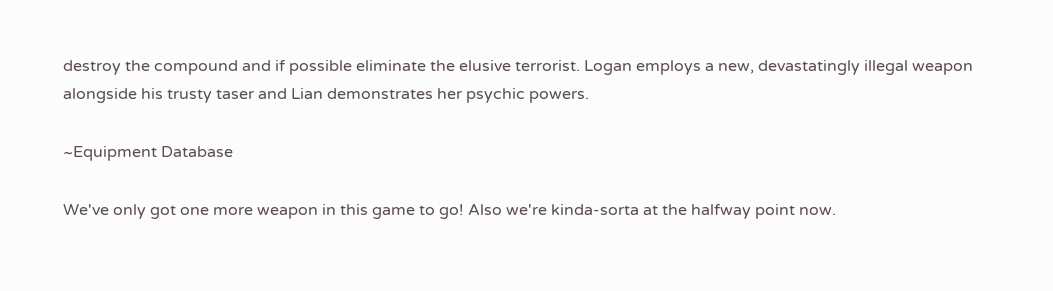destroy the compound and if possible eliminate the elusive terrorist. Logan employs a new, devastatingly illegal weapon alongside his trusty taser and Lian demonstrates her psychic powers.

~Equipment Database

We've only got one more weapon in this game to go! Also we're kinda-sorta at the halfway point now.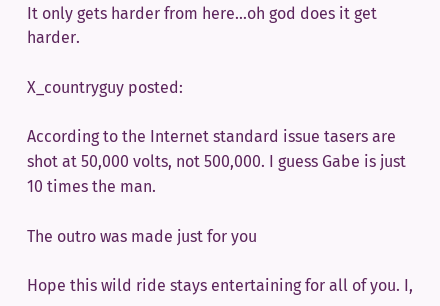It only gets harder from here...oh god does it get harder.

X_countryguy posted:

According to the Internet standard issue tasers are shot at 50,000 volts, not 500,000. I guess Gabe is just 10 times the man.

The outro was made just for you

Hope this wild ride stays entertaining for all of you. I,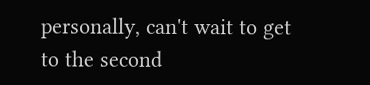personally, can't wait to get to the second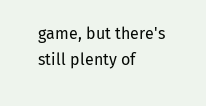game, but there's still plenty of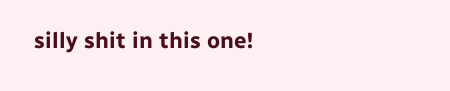silly shit in this one!